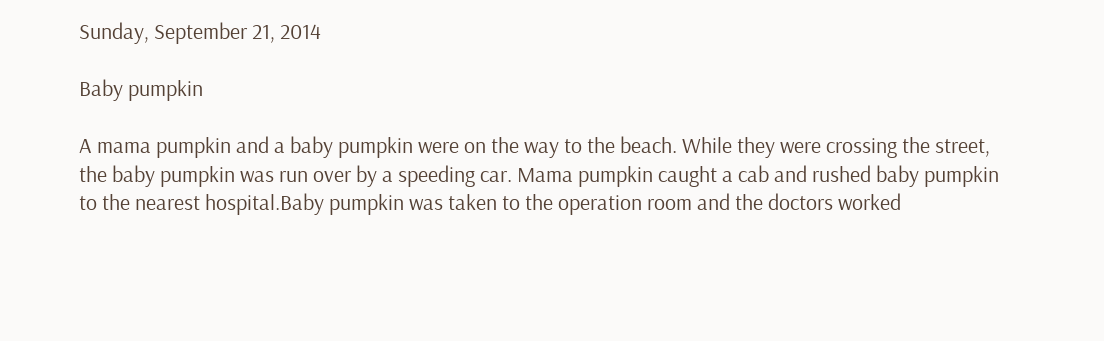Sunday, September 21, 2014

Baby pumpkin

A mama pumpkin and a baby pumpkin were on the way to the beach. While they were crossing the street, the baby pumpkin was run over by a speeding car. Mama pumpkin caught a cab and rushed baby pumpkin to the nearest hospital.Baby pumpkin was taken to the operation room and the doctors worked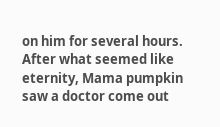on him for several hours. After what seemed like eternity, Mama pumpkin saw a doctor come out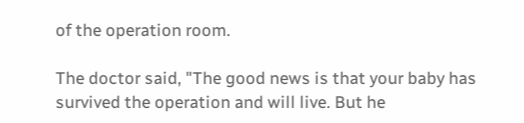of the operation room.

The doctor said, "The good news is that your baby has survived the operation and will live. But he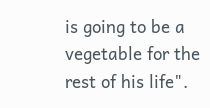is going to be a vegetable for the rest of his life".